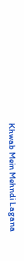Khwab Mein Mehndi Lagana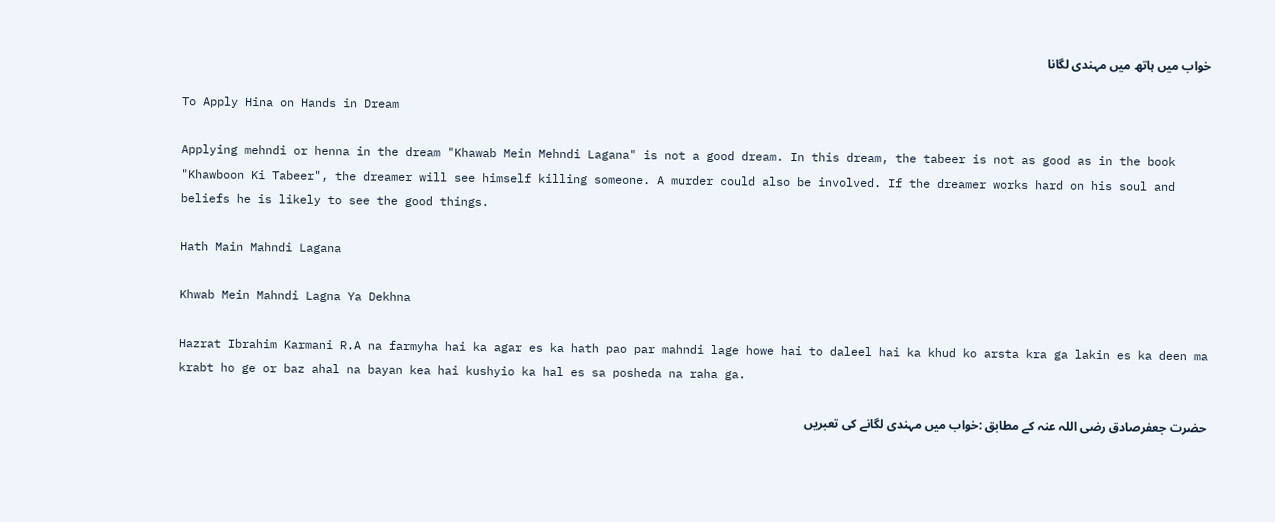خواب میں ہاتھ میں مہندی لگانا

To Apply Hina on Hands in Dream

Applying mehndi or henna in the dream "Khawab Mein Mehndi Lagana" is not a good dream. In this dream, the tabeer is not as good as in the book "Khawboon Ki Tabeer", the dreamer will see himself killing someone. A murder could also be involved. If the dreamer works hard on his soul and beliefs he is likely to see the good things.

Hath Main Mahndi Lagana

Khwab Mein Mahndi Lagna Ya Dekhna

Hazrat Ibrahim Karmani R.A na farmyha hai ka agar es ka hath pao par mahndi lage howe hai to daleel hai ka khud ko arsta kra ga lakin es ka deen ma krabt ho ge or baz ahal na bayan kea hai kushyio ka hal es sa posheda na raha ga.

حضرت جعفرصادق رضی اللہ عنہ کے مطابق :خواب میں مہندی لگانے کی تعبریں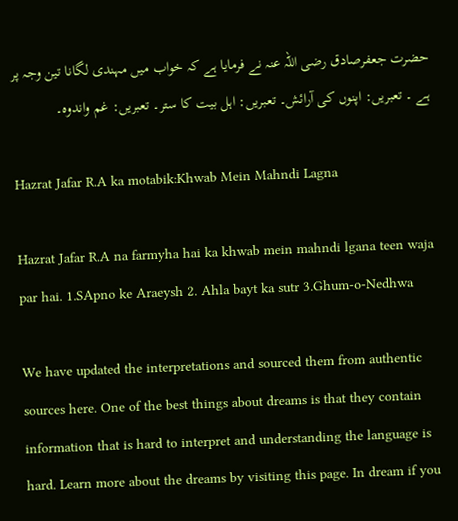حضرت جعفرصادق رضی اللہ عنہ نے فرمایا ہے کہ خواب میں مہندی لگانا تین وجہ پر ہے ۔ تعبریں: اپنوں کی آرائش۔ تعبریں: اہل بیت کا ستر۔ تعبریں: غم واندوہ۔

Hazrat Jafar R.A ka motabik:Khwab Mein Mahndi Lagna

Hazrat Jafar R.A na farmyha hai ka khwab mein mahndi lgana teen waja par hai. 1.SApno ke Araeysh 2. Ahla bayt ka sutr 3.Ghum-o-Nedhwa

We have updated the interpretations and sourced them from authentic sources here. One of the best things about dreams is that they contain information that is hard to interpret and understanding the language is hard. Learn more about the dreams by visiting this page. In dream if you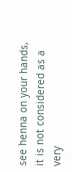see henna on your hands, it is not considered as a very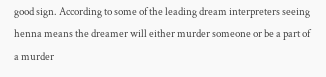good sign. According to some of the leading dream interpreters seeing henna means the dreamer will either murder someone or be a part of a murder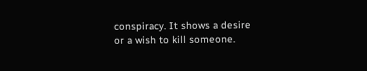conspiracy. It shows a desire or a wish to kill someone.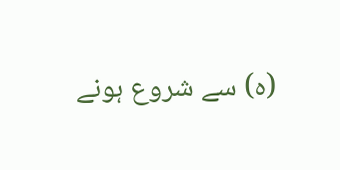(ہ) سے شروع ہونے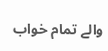والے تمام خواب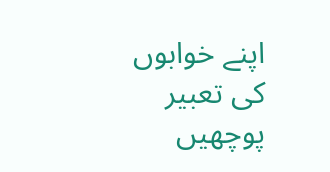اپنے خوابوں کی تعبیر پوچھیں